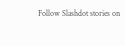Follow Slashdot stories on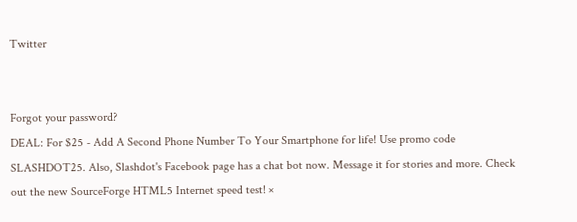Twitter


Forgot your password?
DEAL: For $25 - Add A Second Phone Number To Your Smartphone for life! Use promo code SLASHDOT25. Also, Slashdot's Facebook page has a chat bot now. Message it for stories and more. Check out the new SourceForge HTML5 Internet speed test! ×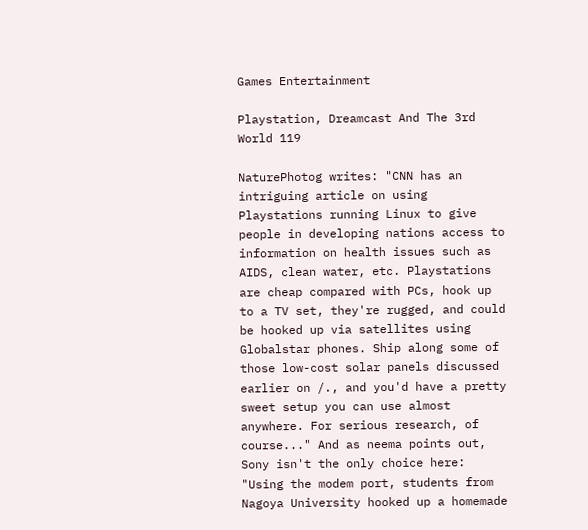Games Entertainment

Playstation, Dreamcast And The 3rd World 119

NaturePhotog writes: "CNN has an intriguing article on using Playstations running Linux to give people in developing nations access to information on health issues such as AIDS, clean water, etc. Playstations are cheap compared with PCs, hook up to a TV set, they're rugged, and could be hooked up via satellites using Globalstar phones. Ship along some of those low-cost solar panels discussed earlier on /., and you'd have a pretty sweet setup you can use almost anywhere. For serious research, of course..." And as neema points out, Sony isn't the only choice here: "Using the modem port, students from Nagoya University hooked up a homemade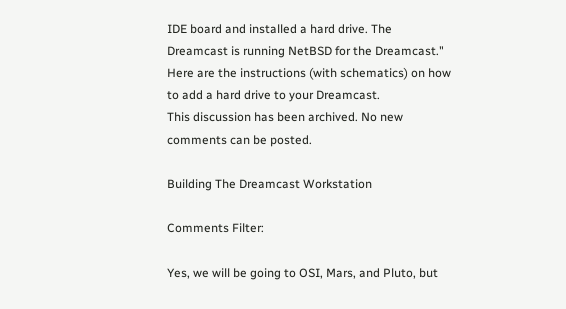IDE board and installed a hard drive. The Dreamcast is running NetBSD for the Dreamcast." Here are the instructions (with schematics) on how to add a hard drive to your Dreamcast.
This discussion has been archived. No new comments can be posted.

Building The Dreamcast Workstation

Comments Filter:

Yes, we will be going to OSI, Mars, and Pluto, but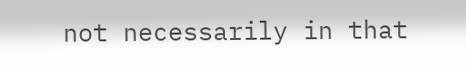not necessarily in that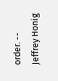order. -- Jeffrey Honig